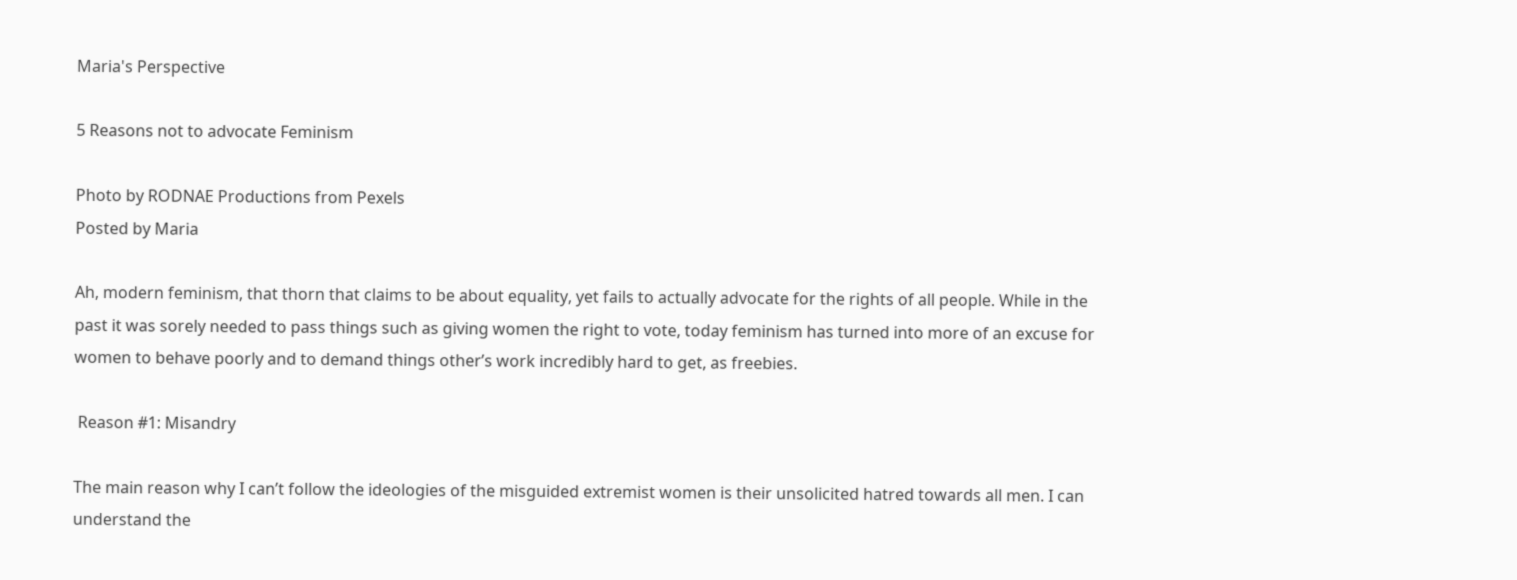Maria's Perspective

5 Reasons not to advocate Feminism

Photo by RODNAE Productions from Pexels
Posted by Maria

Ah, modern feminism, that thorn that claims to be about equality, yet fails to actually advocate for the rights of all people. While in the past it was sorely needed to pass things such as giving women the right to vote, today feminism has turned into more of an excuse for women to behave poorly and to demand things other’s work incredibly hard to get, as freebies.

 Reason #1: Misandry

The main reason why I can’t follow the ideologies of the misguided extremist women is their unsolicited hatred towards all men. I can understand the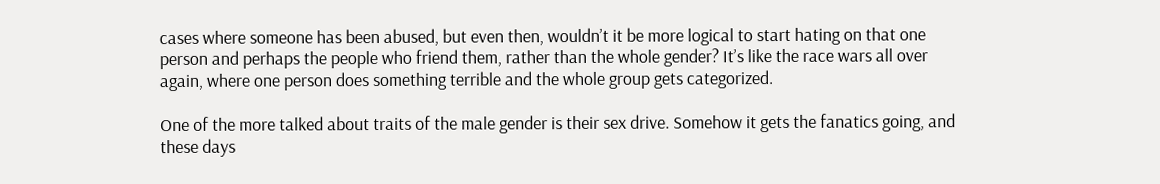cases where someone has been abused, but even then, wouldn’t it be more logical to start hating on that one person and perhaps the people who friend them, rather than the whole gender? It’s like the race wars all over again, where one person does something terrible and the whole group gets categorized.

One of the more talked about traits of the male gender is their sex drive. Somehow it gets the fanatics going, and these days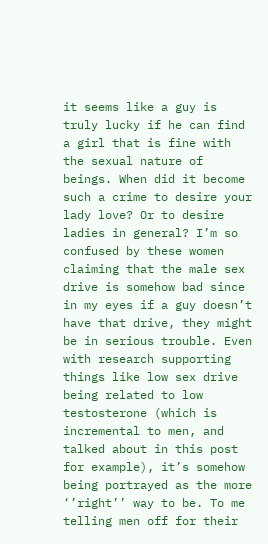it seems like a guy is truly lucky if he can find a girl that is fine with the sexual nature of beings. When did it become such a crime to desire your lady love? Or to desire ladies in general? I’m so confused by these women claiming that the male sex drive is somehow bad since in my eyes if a guy doesn’t have that drive, they might be in serious trouble. Even with research supporting things like low sex drive being related to low testosterone (which is incremental to men, and talked about in this post for example), it’s somehow being portrayed as the more ‘’right’’ way to be. To me telling men off for their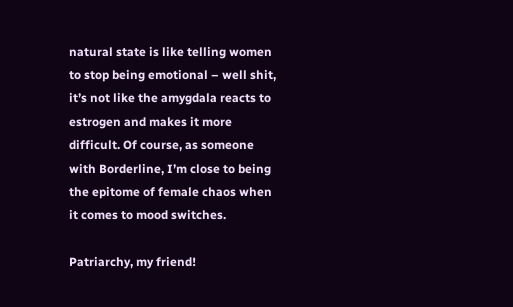natural state is like telling women to stop being emotional – well shit, it’s not like the amygdala reacts to estrogen and makes it more difficult. Of course, as someone with Borderline, I’m close to being the epitome of female chaos when it comes to mood switches.

Patriarchy, my friend!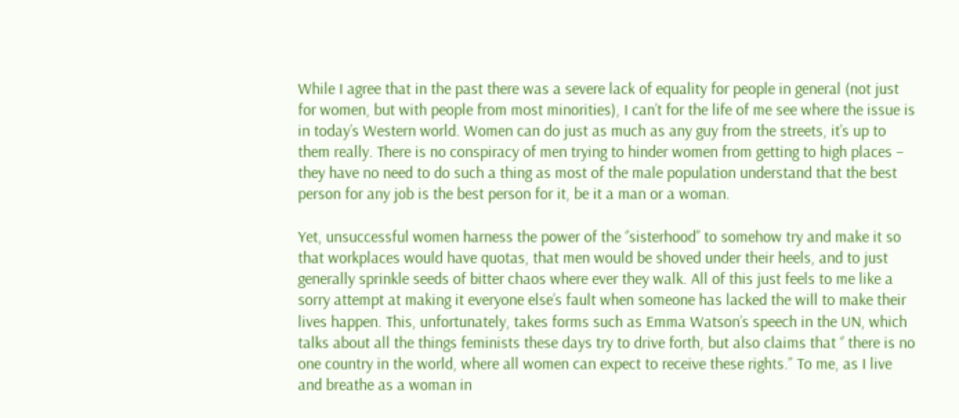While I agree that in the past there was a severe lack of equality for people in general (not just for women, but with people from most minorities), I can’t for the life of me see where the issue is in today’s Western world. Women can do just as much as any guy from the streets, it’s up to them really. There is no conspiracy of men trying to hinder women from getting to high places – they have no need to do such a thing as most of the male population understand that the best person for any job is the best person for it, be it a man or a woman.

Yet, unsuccessful women harness the power of the ‘’sisterhood’’ to somehow try and make it so that workplaces would have quotas, that men would be shoved under their heels, and to just generally sprinkle seeds of bitter chaos where ever they walk. All of this just feels to me like a sorry attempt at making it everyone else’s fault when someone has lacked the will to make their lives happen. This, unfortunately, takes forms such as Emma Watson’s speech in the UN, which talks about all the things feminists these days try to drive forth, but also claims that ‘’ there is no one country in the world, where all women can expect to receive these rights.” To me, as I live and breathe as a woman in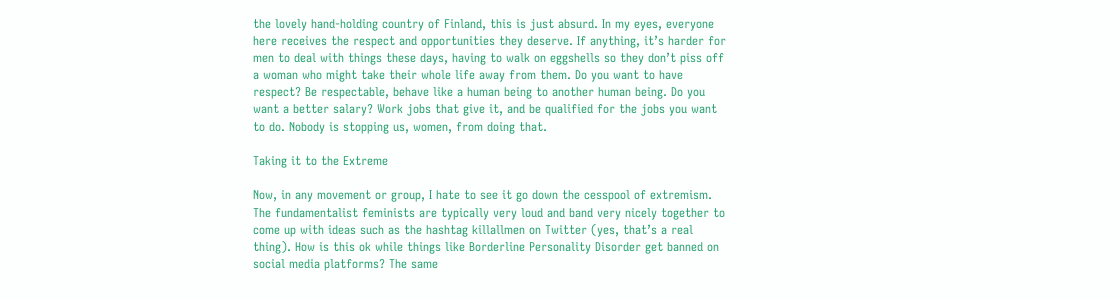the lovely hand-holding country of Finland, this is just absurd. In my eyes, everyone here receives the respect and opportunities they deserve. If anything, it’s harder for men to deal with things these days, having to walk on eggshells so they don’t piss off a woman who might take their whole life away from them. Do you want to have respect? Be respectable, behave like a human being to another human being. Do you want a better salary? Work jobs that give it, and be qualified for the jobs you want to do. Nobody is stopping us, women, from doing that.

Taking it to the Extreme

Now, in any movement or group, I hate to see it go down the cesspool of extremism. The fundamentalist feminists are typically very loud and band very nicely together to come up with ideas such as the hashtag killallmen on Twitter (yes, that’s a real thing). How is this ok while things like Borderline Personality Disorder get banned on social media platforms? The same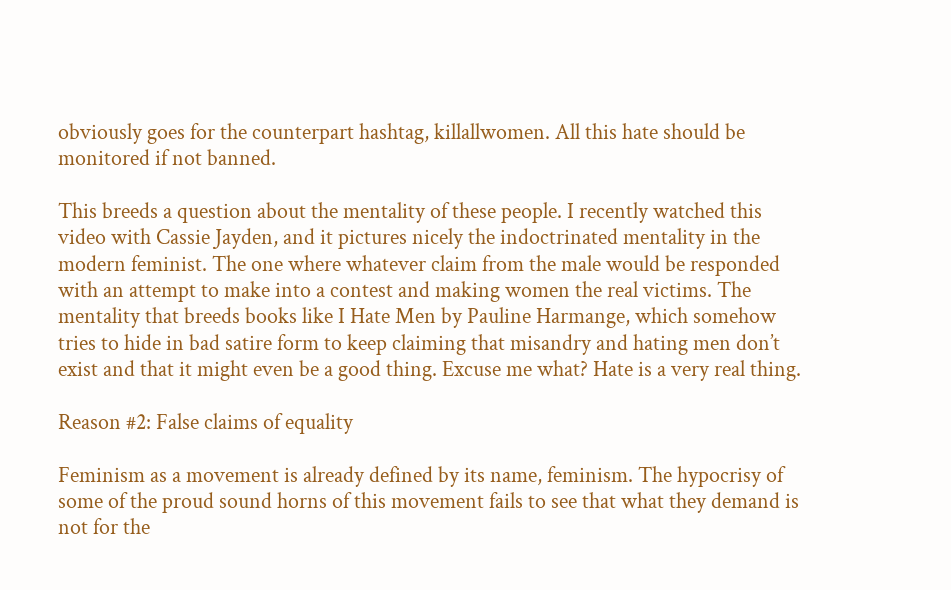obviously goes for the counterpart hashtag, killallwomen. All this hate should be monitored if not banned.

This breeds a question about the mentality of these people. I recently watched this video with Cassie Jayden, and it pictures nicely the indoctrinated mentality in the modern feminist. The one where whatever claim from the male would be responded with an attempt to make into a contest and making women the real victims. The mentality that breeds books like I Hate Men by Pauline Harmange, which somehow tries to hide in bad satire form to keep claiming that misandry and hating men don’t exist and that it might even be a good thing. Excuse me what? Hate is a very real thing.

Reason #2: False claims of equality

Feminism as a movement is already defined by its name, feminism. The hypocrisy of some of the proud sound horns of this movement fails to see that what they demand is not for the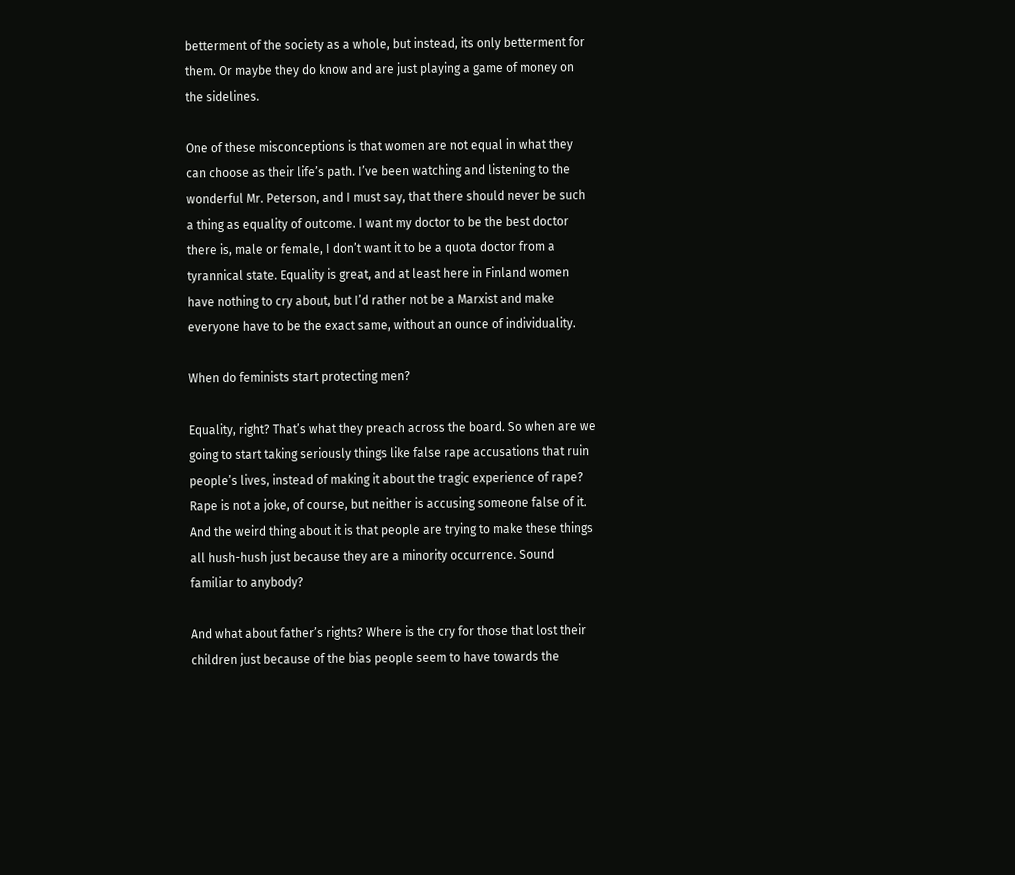betterment of the society as a whole, but instead, its only betterment for them. Or maybe they do know and are just playing a game of money on the sidelines.

One of these misconceptions is that women are not equal in what they can choose as their life’s path. I’ve been watching and listening to the wonderful Mr. Peterson, and I must say, that there should never be such a thing as equality of outcome. I want my doctor to be the best doctor there is, male or female, I don’t want it to be a quota doctor from a tyrannical state. Equality is great, and at least here in Finland women have nothing to cry about, but I’d rather not be a Marxist and make everyone have to be the exact same, without an ounce of individuality.

When do feminists start protecting men?

Equality, right? That’s what they preach across the board. So when are we going to start taking seriously things like false rape accusations that ruin people’s lives, instead of making it about the tragic experience of rape? Rape is not a joke, of course, but neither is accusing someone false of it. And the weird thing about it is that people are trying to make these things all hush-hush just because they are a minority occurrence. Sound familiar to anybody?

And what about father’s rights? Where is the cry for those that lost their children just because of the bias people seem to have towards the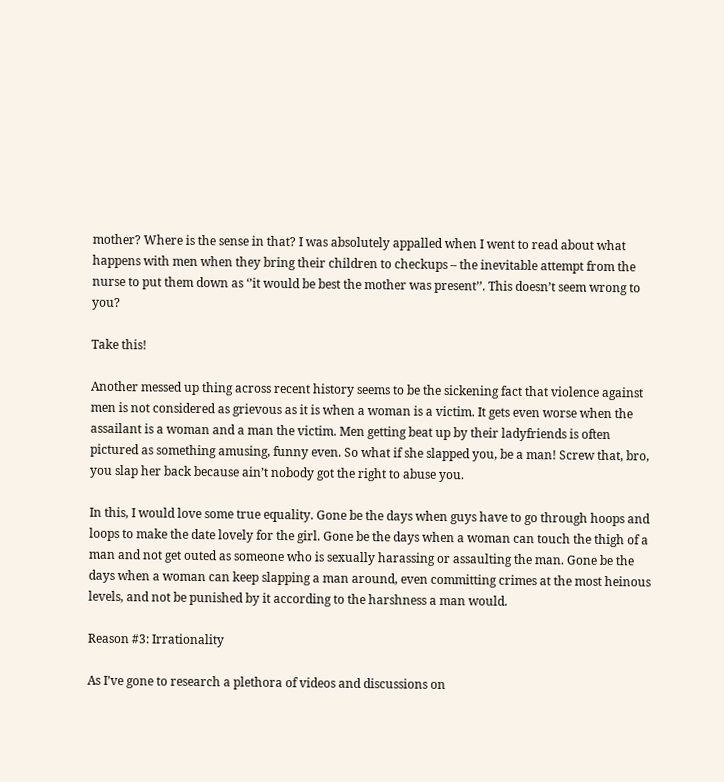mother? Where is the sense in that? I was absolutely appalled when I went to read about what happens with men when they bring their children to checkups – the inevitable attempt from the nurse to put them down as ‘’it would be best the mother was present’’. This doesn’t seem wrong to you?

Take this!

Another messed up thing across recent history seems to be the sickening fact that violence against men is not considered as grievous as it is when a woman is a victim. It gets even worse when the assailant is a woman and a man the victim. Men getting beat up by their ladyfriends is often pictured as something amusing, funny even. So what if she slapped you, be a man! Screw that, bro, you slap her back because ain’t nobody got the right to abuse you.

In this, I would love some true equality. Gone be the days when guys have to go through hoops and loops to make the date lovely for the girl. Gone be the days when a woman can touch the thigh of a man and not get outed as someone who is sexually harassing or assaulting the man. Gone be the days when a woman can keep slapping a man around, even committing crimes at the most heinous levels, and not be punished by it according to the harshness a man would.

Reason #3: Irrationality

As I’ve gone to research a plethora of videos and discussions on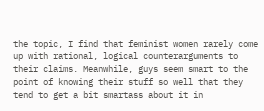the topic, I find that feminist women rarely come up with rational, logical counterarguments to their claims. Meanwhile, guys seem smart to the point of knowing their stuff so well that they tend to get a bit smartass about it in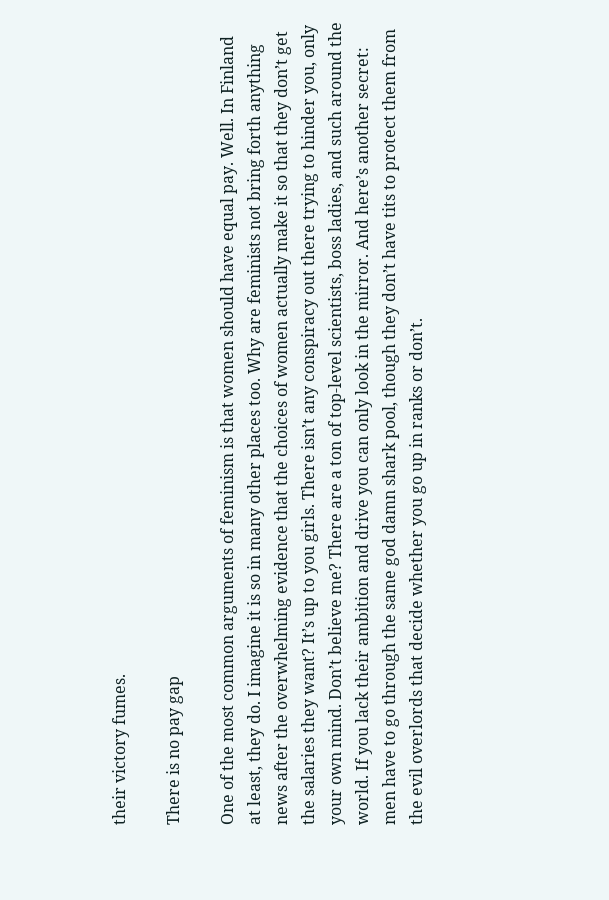their victory fumes.

There is no pay gap

One of the most common arguments of feminism is that women should have equal pay. Well. In Finland at least, they do. I imagine it is so in many other places too. Why are feminists not bring forth anything news after the overwhelming evidence that the choices of women actually make it so that they don’t get the salaries they want? It’s up to you girls. There isn’t any conspiracy out there trying to hinder you, only your own mind. Don’t believe me? There are a ton of top-level scientists, boss ladies, and such around the world. If you lack their ambition and drive you can only look in the mirror. And here’s another secret: men have to go through the same god damn shark pool, though they don’t have tits to protect them from the evil overlords that decide whether you go up in ranks or don’t.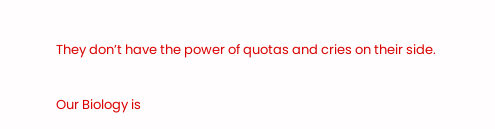They don’t have the power of quotas and cries on their side.

Our Biology is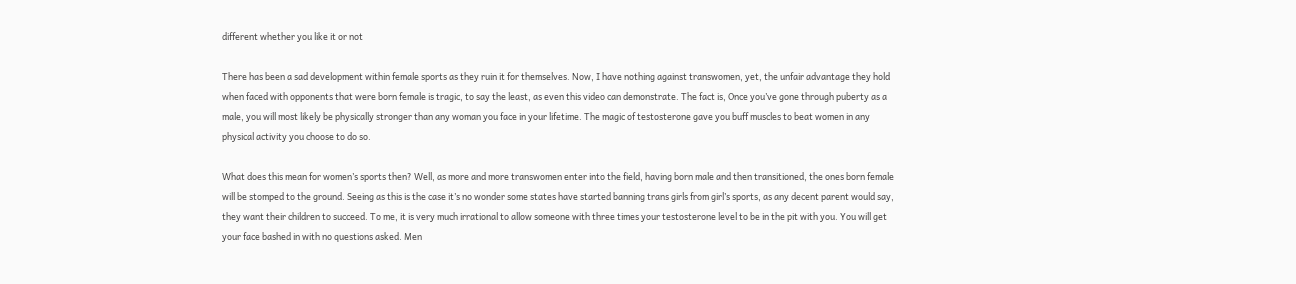different whether you like it or not

There has been a sad development within female sports as they ruin it for themselves. Now, I have nothing against transwomen, yet, the unfair advantage they hold when faced with opponents that were born female is tragic, to say the least, as even this video can demonstrate. The fact is, Once you’ve gone through puberty as a male, you will most likely be physically stronger than any woman you face in your lifetime. The magic of testosterone gave you buff muscles to beat women in any physical activity you choose to do so.

What does this mean for women’s sports then? Well, as more and more transwomen enter into the field, having born male and then transitioned, the ones born female will be stomped to the ground. Seeing as this is the case it’s no wonder some states have started banning trans girls from girl’s sports, as any decent parent would say, they want their children to succeed. To me, it is very much irrational to allow someone with three times your testosterone level to be in the pit with you. You will get your face bashed in with no questions asked. Men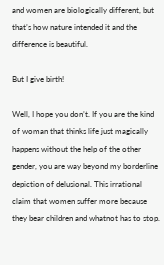and women are biologically different, but that’s how nature intended it and the difference is beautiful.

But I give birth!

Well, I hope you don’t. If you are the kind of woman that thinks life just magically happens without the help of the other gender, you are way beyond my borderline depiction of delusional. This irrational claim that women suffer more because they bear children and whatnot has to stop.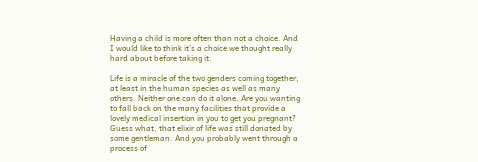Having a child is more often than not a choice. And I would like to think it’s a choice we thought really hard about before taking it.

Life is a miracle of the two genders coming together, at least in the human species as well as many others. Neither one can do it alone. Are you wanting to fall back on the many facilities that provide a lovely medical insertion in you to get you pregnant? Guess what, that elixir of life was still donated by some gentleman. And you probably went through a process of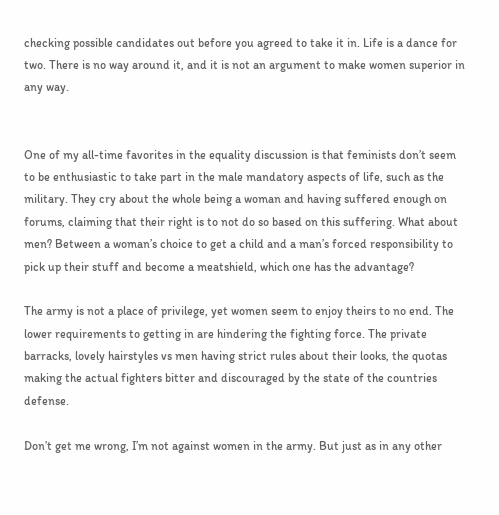checking possible candidates out before you agreed to take it in. Life is a dance for two. There is no way around it, and it is not an argument to make women superior in any way.


One of my all-time favorites in the equality discussion is that feminists don’t seem to be enthusiastic to take part in the male mandatory aspects of life, such as the military. They cry about the whole being a woman and having suffered enough on forums, claiming that their right is to not do so based on this suffering. What about men? Between a woman’s choice to get a child and a man’s forced responsibility to pick up their stuff and become a meatshield, which one has the advantage?

The army is not a place of privilege, yet women seem to enjoy theirs to no end. The lower requirements to getting in are hindering the fighting force. The private barracks, lovely hairstyles vs men having strict rules about their looks, the quotas making the actual fighters bitter and discouraged by the state of the countries defense.

Don’t get me wrong, I’m not against women in the army. But just as in any other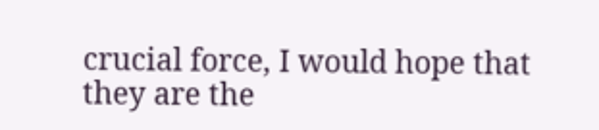crucial force, I would hope that they are the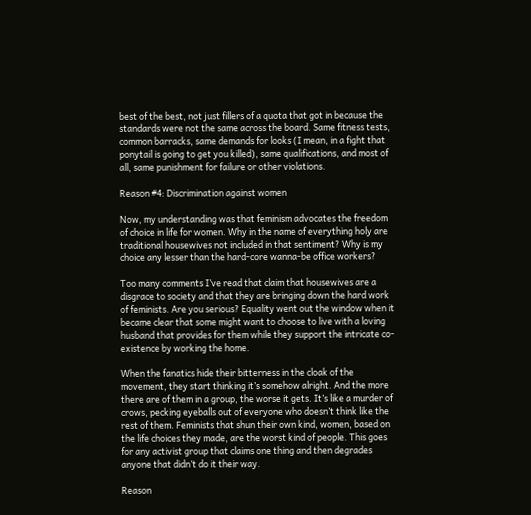best of the best, not just fillers of a quota that got in because the standards were not the same across the board. Same fitness tests, common barracks, same demands for looks (I mean, in a fight that ponytail is going to get you killed), same qualifications, and most of all, same punishment for failure or other violations.

Reason #4: Discrimination against women

Now, my understanding was that feminism advocates the freedom of choice in life for women. Why in the name of everything holy are traditional housewives not included in that sentiment? Why is my choice any lesser than the hard-core wanna-be office workers?

Too many comments I’ve read that claim that housewives are a disgrace to society and that they are bringing down the hard work of feminists. Are you serious? Equality went out the window when it became clear that some might want to choose to live with a loving husband that provides for them while they support the intricate co-existence by working the home.

When the fanatics hide their bitterness in the cloak of the movement, they start thinking it’s somehow alright. And the more there are of them in a group, the worse it gets. It’s like a murder of crows, pecking eyeballs out of everyone who doesn’t think like the rest of them. Feminists that shun their own kind, women, based on the life choices they made, are the worst kind of people. This goes for any activist group that claims one thing and then degrades anyone that didn’t do it their way.

Reason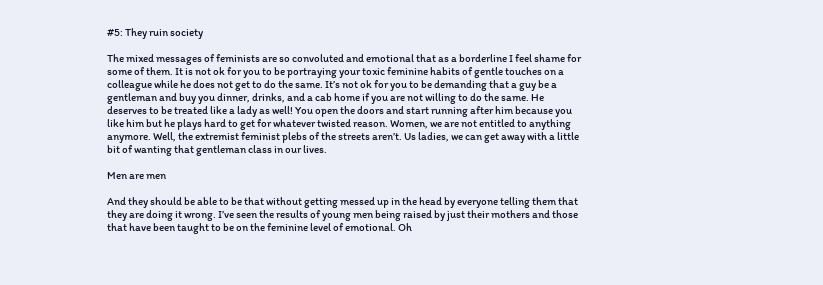#5: They ruin society

The mixed messages of feminists are so convoluted and emotional that as a borderline I feel shame for some of them. It is not ok for you to be portraying your toxic feminine habits of gentle touches on a colleague while he does not get to do the same. It’s not ok for you to be demanding that a guy be a gentleman and buy you dinner, drinks, and a cab home if you are not willing to do the same. He deserves to be treated like a lady as well! You open the doors and start running after him because you like him but he plays hard to get for whatever twisted reason. Women, we are not entitled to anything anymore. Well, the extremist feminist plebs of the streets aren’t. Us ladies, we can get away with a little bit of wanting that gentleman class in our lives.

Men are men

And they should be able to be that without getting messed up in the head by everyone telling them that they are doing it wrong. I’ve seen the results of young men being raised by just their mothers and those that have been taught to be on the feminine level of emotional. Oh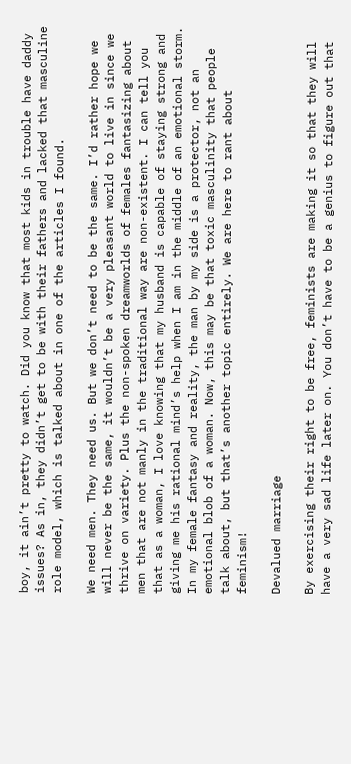boy, it ain’t pretty to watch. Did you know that most kids in trouble have daddy issues? As in, they didn’t get to be with their fathers and lacked that masculine role model, which is talked about in one of the articles I found.

We need men. They need us. But we don’t need to be the same. I’d rather hope we will never be the same, it wouldn’t be a very pleasant world to live in since we thrive on variety. Plus the non-spoken dreamworlds of females fantasizing about men that are not manly in the traditional way are non-existent. I can tell you that as a woman, I love knowing that my husband is capable of staying strong and giving me his rational mind’s help when I am in the middle of an emotional storm. In my female fantasy and reality, the man by my side is a protector, not an emotional blob of a woman. Now, this may be that toxic masculinity that people talk about, but that’s another topic entirely. We are here to rant about feminism!

Devalued marriage

By exercising their right to be free, feminists are making it so that they will have a very sad life later on. You don’t have to be a genius to figure out that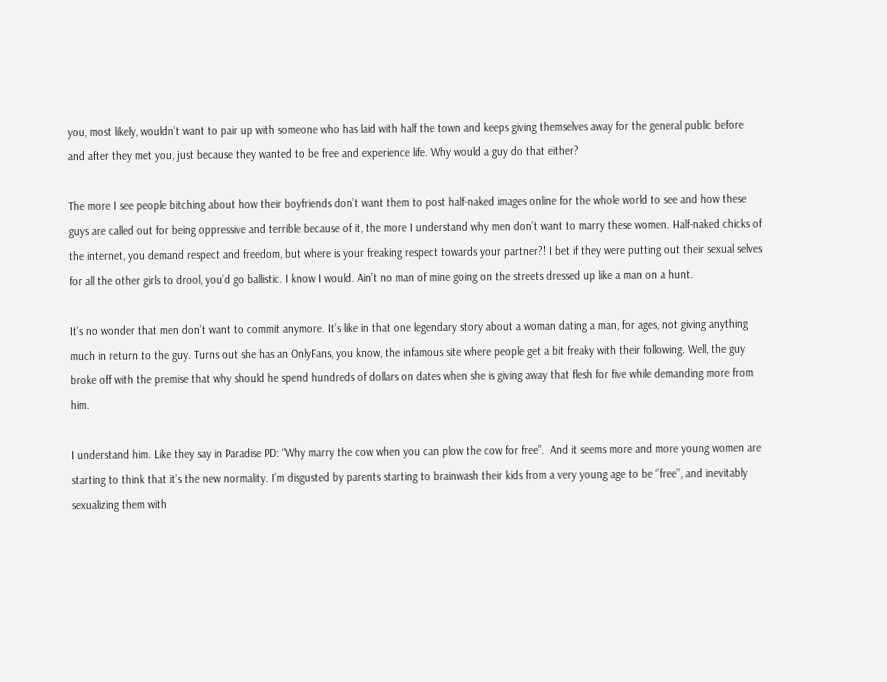you, most likely, wouldn’t want to pair up with someone who has laid with half the town and keeps giving themselves away for the general public before and after they met you, just because they wanted to be free and experience life. Why would a guy do that either?

The more I see people bitching about how their boyfriends don’t want them to post half-naked images online for the whole world to see and how these guys are called out for being oppressive and terrible because of it, the more I understand why men don’t want to marry these women. Half-naked chicks of the internet, you demand respect and freedom, but where is your freaking respect towards your partner?! I bet if they were putting out their sexual selves for all the other girls to drool, you’d go ballistic. I know I would. Ain’t no man of mine going on the streets dressed up like a man on a hunt.

It’s no wonder that men don’t want to commit anymore. It’s like in that one legendary story about a woman dating a man, for ages, not giving anything much in return to the guy. Turns out she has an OnlyFans, you know, the infamous site where people get a bit freaky with their following. Well, the guy broke off with the premise that why should he spend hundreds of dollars on dates when she is giving away that flesh for five while demanding more from him.

I understand him. Like they say in Paradise PD: “Why marry the cow when you can plow the cow for free”.  And it seems more and more young women are starting to think that it’s the new normality. I’m disgusted by parents starting to brainwash their kids from a very young age to be ‘’free’’, and inevitably sexualizing them with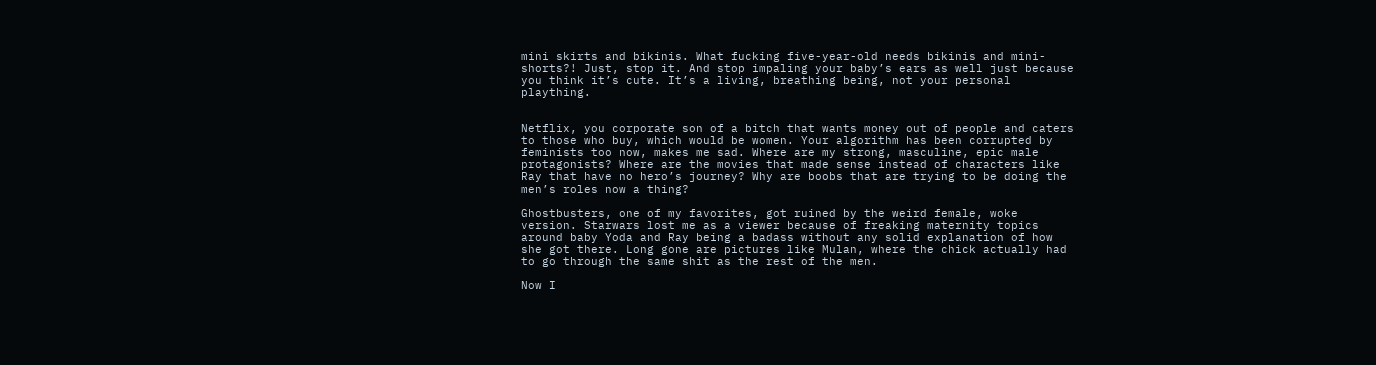mini skirts and bikinis. What fucking five-year-old needs bikinis and mini-shorts?! Just, stop it. And stop impaling your baby’s ears as well just because you think it’s cute. It’s a living, breathing being, not your personal plaything.


Netflix, you corporate son of a bitch that wants money out of people and caters to those who buy, which would be women. Your algorithm has been corrupted by feminists too now, makes me sad. Where are my strong, masculine, epic male protagonists? Where are the movies that made sense instead of characters like Ray that have no hero’s journey? Why are boobs that are trying to be doing the men’s roles now a thing?

Ghostbusters, one of my favorites, got ruined by the weird female, woke version. Starwars lost me as a viewer because of freaking maternity topics around baby Yoda and Ray being a badass without any solid explanation of how she got there. Long gone are pictures like Mulan, where the chick actually had to go through the same shit as the rest of the men.

Now I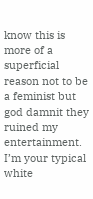know this is more of a superficial reason not to be a feminist but god damnit they ruined my entertainment. I’m your typical white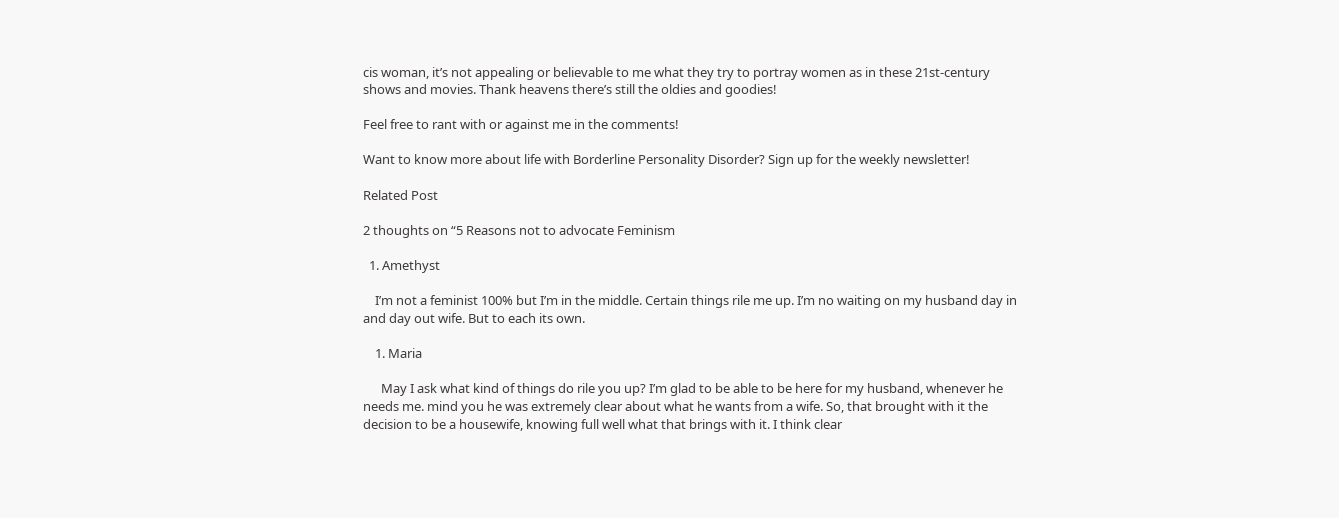cis woman, it’s not appealing or believable to me what they try to portray women as in these 21st-century shows and movies. Thank heavens there’s still the oldies and goodies!

Feel free to rant with or against me in the comments!

Want to know more about life with Borderline Personality Disorder? Sign up for the weekly newsletter!

Related Post

2 thoughts on “5 Reasons not to advocate Feminism

  1. Amethyst

    I’m not a feminist 100% but I’m in the middle. Certain things rile me up. I’m no waiting on my husband day in and day out wife. But to each its own.

    1. Maria

      May I ask what kind of things do rile you up? I’m glad to be able to be here for my husband, whenever he needs me. mind you he was extremely clear about what he wants from a wife. So, that brought with it the decision to be a housewife, knowing full well what that brings with it. I think clear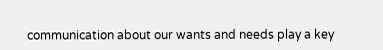communication about our wants and needs play a key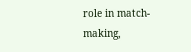role in match-making,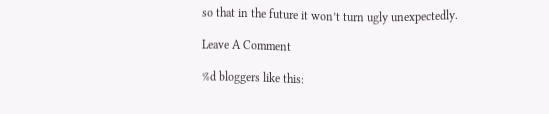so that in the future it won’t turn ugly unexpectedly.

Leave A Comment

%d bloggers like this: